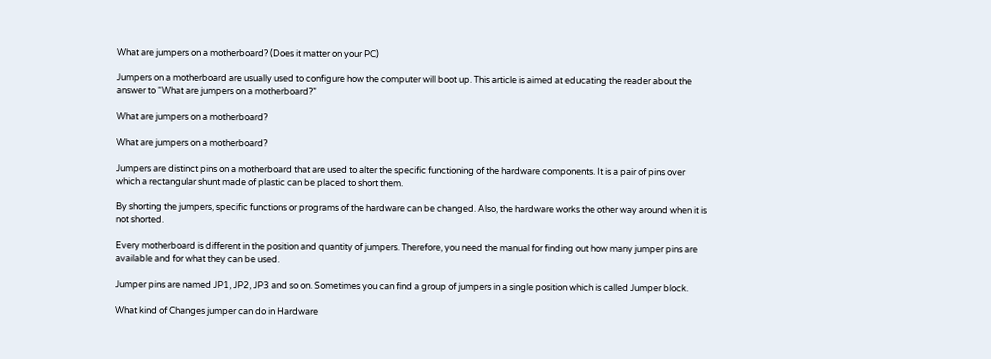What are jumpers on a motherboard? (Does it matter on your PC)

Jumpers on a motherboard are usually used to configure how the computer will boot up. This article is aimed at educating the reader about the answer to “What are jumpers on a motherboard?”

What are jumpers on a motherboard?

What are jumpers on a motherboard?

Jumpers are distinct pins on a motherboard that are used to alter the specific functioning of the hardware components. It is a pair of pins over which a rectangular shunt made of plastic can be placed to short them.

By shorting the jumpers, specific functions or programs of the hardware can be changed. Also, the hardware works the other way around when it is not shorted.

Every motherboard is different in the position and quantity of jumpers. Therefore, you need the manual for finding out how many jumper pins are available and for what they can be used.

Jumper pins are named JP1, JP2, JP3 and so on. Sometimes you can find a group of jumpers in a single position which is called Jumper block.

What kind of Changes jumper can do in Hardware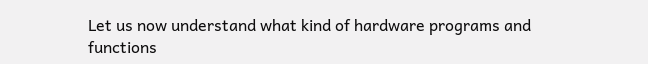Let us now understand what kind of hardware programs and functions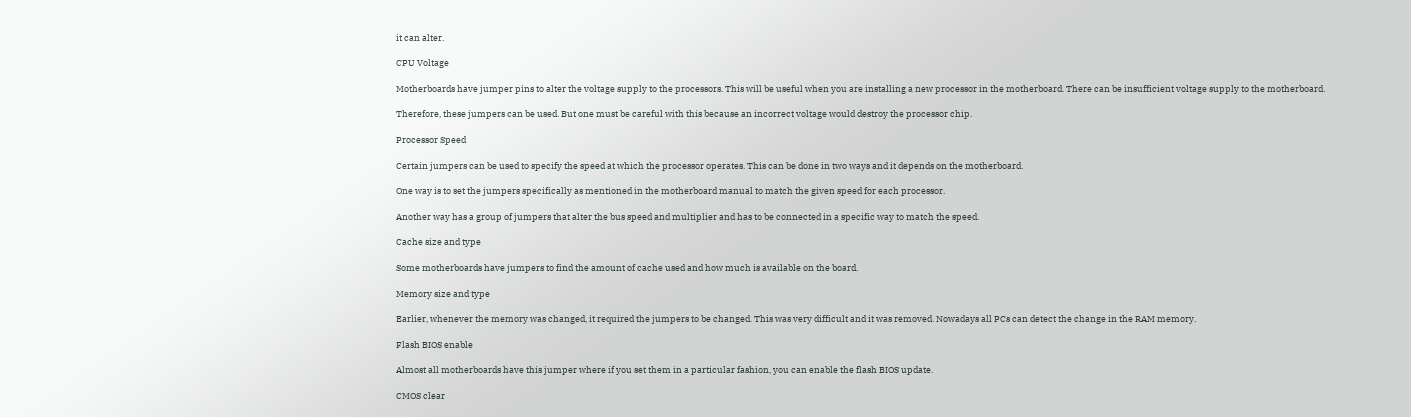it can alter.

CPU Voltage

Motherboards have jumper pins to alter the voltage supply to the processors. This will be useful when you are installing a new processor in the motherboard. There can be insufficient voltage supply to the motherboard.

Therefore, these jumpers can be used. But one must be careful with this because an incorrect voltage would destroy the processor chip.

Processor Speed

Certain jumpers can be used to specify the speed at which the processor operates. This can be done in two ways and it depends on the motherboard.

One way is to set the jumpers specifically as mentioned in the motherboard manual to match the given speed for each processor.

Another way has a group of jumpers that alter the bus speed and multiplier and has to be connected in a specific way to match the speed.

Cache size and type

Some motherboards have jumpers to find the amount of cache used and how much is available on the board.

Memory size and type

Earlier, whenever the memory was changed, it required the jumpers to be changed. This was very difficult and it was removed. Nowadays all PCs can detect the change in the RAM memory.

Flash BIOS enable

Almost all motherboards have this jumper where if you set them in a particular fashion, you can enable the flash BIOS update.

CMOS clear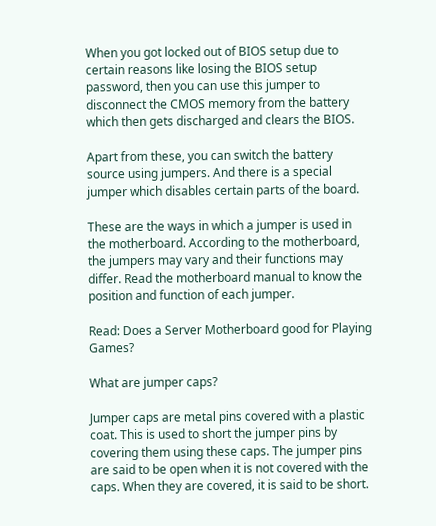When you got locked out of BIOS setup due to certain reasons like losing the BIOS setup password, then you can use this jumper to disconnect the CMOS memory from the battery which then gets discharged and clears the BIOS.

Apart from these, you can switch the battery source using jumpers. And there is a special jumper which disables certain parts of the board.

These are the ways in which a jumper is used in the motherboard. According to the motherboard, the jumpers may vary and their functions may differ. Read the motherboard manual to know the position and function of each jumper.

Read: Does a Server Motherboard good for Playing Games?

What are jumper caps?

Jumper caps are metal pins covered with a plastic coat. This is used to short the jumper pins by covering them using these caps. The jumper pins are said to be open when it is not covered with the caps. When they are covered, it is said to be short.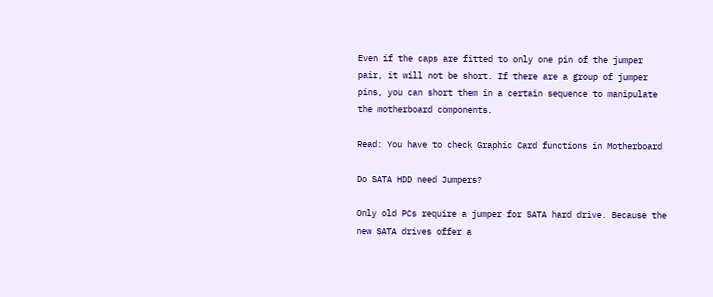Even if the caps are fitted to only one pin of the jumper pair, it will not be short. If there are a group of jumper pins, you can short them in a certain sequence to manipulate the motherboard components.

Read: You have to check Graphic Card functions in Motherboard

Do SATA HDD need Jumpers?

Only old PCs require a jumper for SATA hard drive. Because the new SATA drives offer a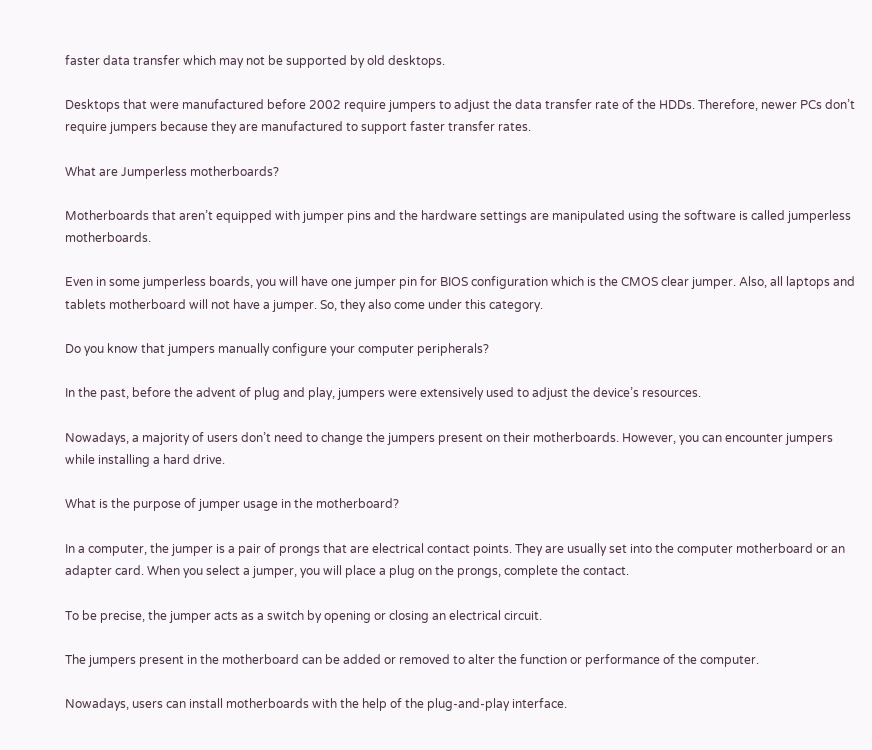faster data transfer which may not be supported by old desktops.

Desktops that were manufactured before 2002 require jumpers to adjust the data transfer rate of the HDDs. Therefore, newer PCs don’t require jumpers because they are manufactured to support faster transfer rates.

What are Jumperless motherboards?

Motherboards that aren’t equipped with jumper pins and the hardware settings are manipulated using the software is called jumperless motherboards.

Even in some jumperless boards, you will have one jumper pin for BIOS configuration which is the CMOS clear jumper. Also, all laptops and tablets motherboard will not have a jumper. So, they also come under this category.

Do you know that jumpers manually configure your computer peripherals?

In the past, before the advent of plug and play, jumpers were extensively used to adjust the device’s resources.

Nowadays, a majority of users don’t need to change the jumpers present on their motherboards. However, you can encounter jumpers while installing a hard drive.

What is the purpose of jumper usage in the motherboard?

In a computer, the jumper is a pair of prongs that are electrical contact points. They are usually set into the computer motherboard or an adapter card. When you select a jumper, you will place a plug on the prongs, complete the contact.

To be precise, the jumper acts as a switch by opening or closing an electrical circuit.

The jumpers present in the motherboard can be added or removed to alter the function or performance of the computer.

Nowadays, users can install motherboards with the help of the plug-and-play interface.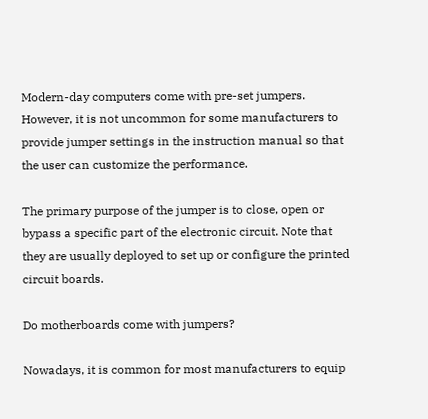Modern-day computers come with pre-set jumpers. However, it is not uncommon for some manufacturers to provide jumper settings in the instruction manual so that the user can customize the performance.

The primary purpose of the jumper is to close, open or bypass a specific part of the electronic circuit. Note that they are usually deployed to set up or configure the printed circuit boards.

Do motherboards come with jumpers?

Nowadays, it is common for most manufacturers to equip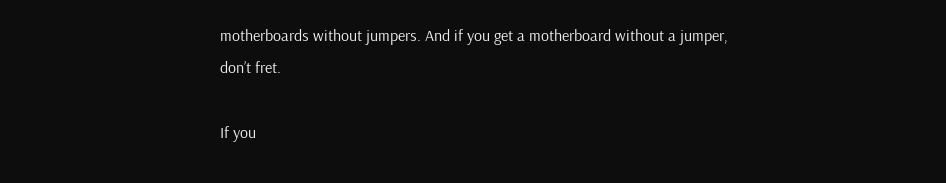motherboards without jumpers. And if you get a motherboard without a jumper, don’t fret.

If you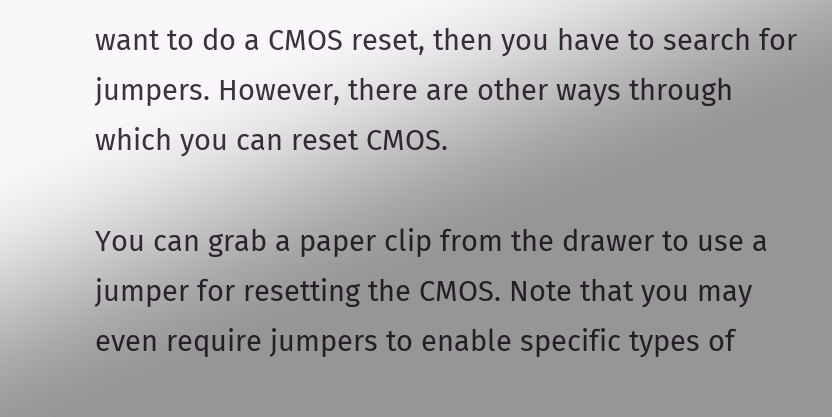want to do a CMOS reset, then you have to search for jumpers. However, there are other ways through which you can reset CMOS.

You can grab a paper clip from the drawer to use a jumper for resetting the CMOS. Note that you may even require jumpers to enable specific types of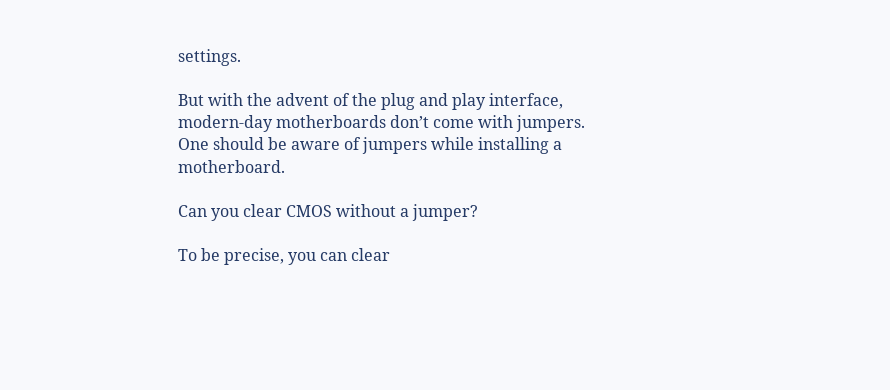settings.

But with the advent of the plug and play interface, modern-day motherboards don’t come with jumpers. One should be aware of jumpers while installing a motherboard.

Can you clear CMOS without a jumper?

To be precise, you can clear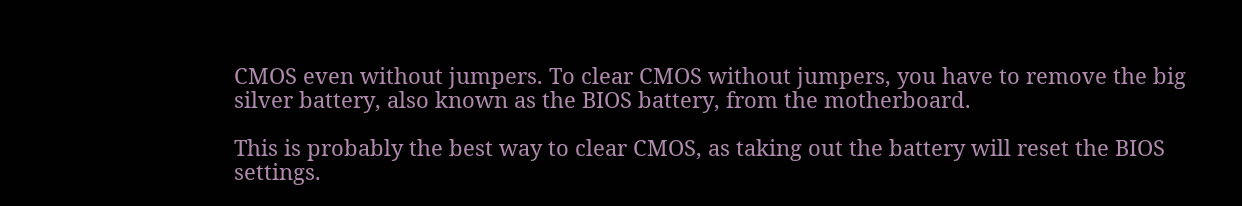CMOS even without jumpers. To clear CMOS without jumpers, you have to remove the big silver battery, also known as the BIOS battery, from the motherboard.

This is probably the best way to clear CMOS, as taking out the battery will reset the BIOS settings.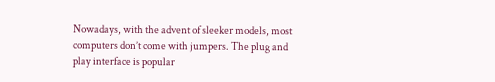Nowadays, with the advent of sleeker models, most computers don’t come with jumpers. The plug and play interface is popular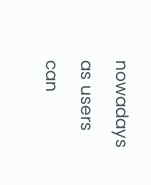nowadays as users can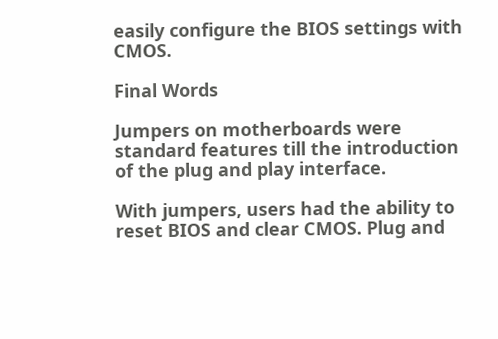easily configure the BIOS settings with CMOS.

Final Words

Jumpers on motherboards were standard features till the introduction of the plug and play interface.

With jumpers, users had the ability to reset BIOS and clear CMOS. Plug and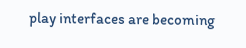play interfaces are becoming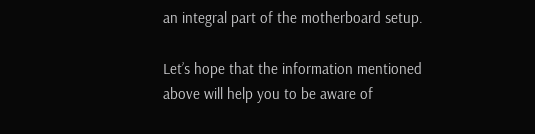an integral part of the motherboard setup.

Let’s hope that the information mentioned above will help you to be aware of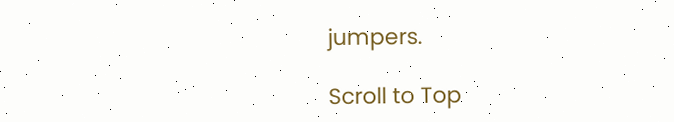jumpers.

Scroll to Top